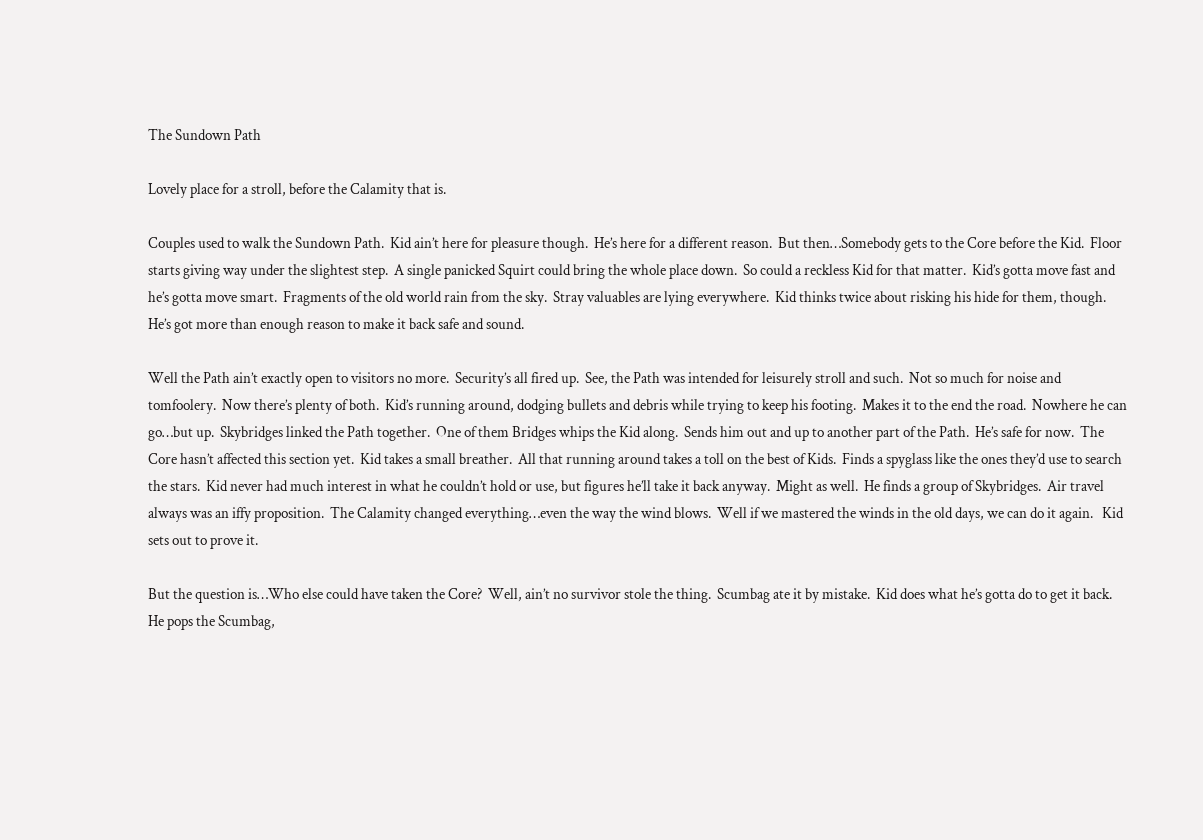The Sundown Path

Lovely place for a stroll, before the Calamity that is.

Couples used to walk the Sundown Path.  Kid ain’t here for pleasure though.  He’s here for a different reason.  But then…Somebody gets to the Core before the Kid.  Floor starts giving way under the slightest step.  A single panicked Squirt could bring the whole place down.  So could a reckless Kid for that matter.  Kid’s gotta move fast and he’s gotta move smart.  Fragments of the old world rain from the sky.  Stray valuables are lying everywhere.  Kid thinks twice about risking his hide for them, though.  He’s got more than enough reason to make it back safe and sound.

Well the Path ain’t exactly open to visitors no more.  Security’s all fired up.  See, the Path was intended for leisurely stroll and such.  Not so much for noise and tomfoolery.  Now there’s plenty of both.  Kid’s running around, dodging bullets and debris while trying to keep his footing.  Makes it to the end the road.  Nowhere he can go…but up.  Skybridges linked the Path together.  One of them Bridges whips the Kid along.  Sends him out and up to another part of the Path.  He’s safe for now.  The Core hasn’t affected this section yet.  Kid takes a small breather.  All that running around takes a toll on the best of Kids.  Finds a spyglass like the ones they’d use to search the stars.  Kid never had much interest in what he couldn’t hold or use, but figures he’ll take it back anyway.  Might as well.  He finds a group of Skybridges.  Air travel always was an iffy proposition.  The Calamity changed everything…even the way the wind blows.  Well if we mastered the winds in the old days, we can do it again.   Kid sets out to prove it.

But the question is…Who else could have taken the Core?  Well, ain’t no survivor stole the thing.  Scumbag ate it by mistake.  Kid does what he’s gotta do to get it back.  He pops the Scumbag,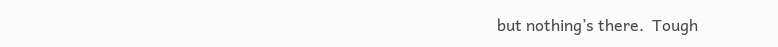but nothing’s there.  Tough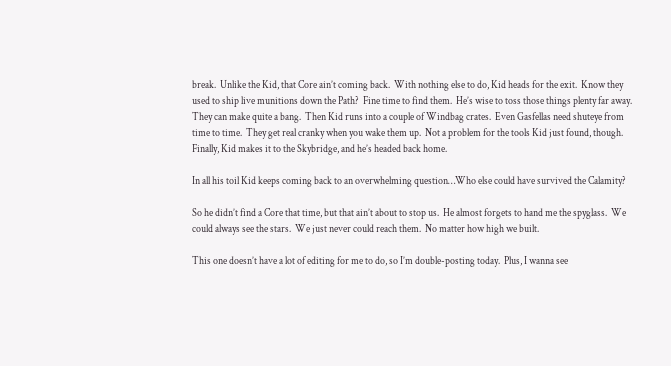break.  Unlike the Kid, that Core ain’t coming back.  With nothing else to do, Kid heads for the exit.  Know they used to ship live munitions down the Path?  Fine time to find them.  He’s wise to toss those things plenty far away.  They can make quite a bang.  Then Kid runs into a couple of Windbag crates.  Even Gasfellas need shuteye from time to time.  They get real cranky when you wake them up.  Not a problem for the tools Kid just found, though.  Finally, Kid makes it to the Skybridge, and he’s headed back home.

In all his toil Kid keeps coming back to an overwhelming question…Who else could have survived the Calamity?

So he didn’t find a Core that time, but that ain’t about to stop us.  He almost forgets to hand me the spyglass.  We could always see the stars.  We just never could reach them.  No matter how high we built.

This one doesn’t have a lot of editing for me to do, so I’m double-posting today.  Plus, I wanna see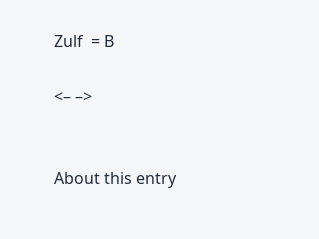Zulf  = B

<– –>


About this entry